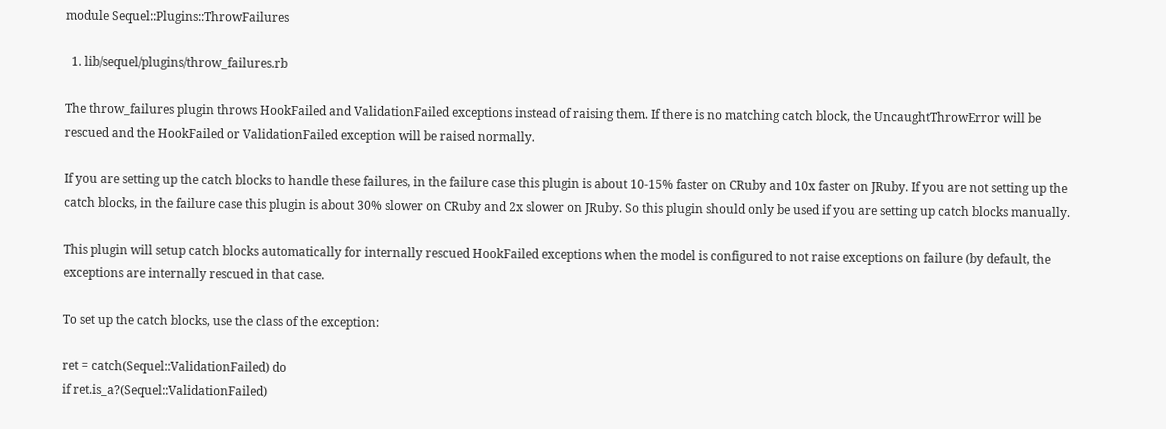module Sequel::Plugins::ThrowFailures

  1. lib/sequel/plugins/throw_failures.rb

The throw_failures plugin throws HookFailed and ValidationFailed exceptions instead of raising them. If there is no matching catch block, the UncaughtThrowError will be rescued and the HookFailed or ValidationFailed exception will be raised normally.

If you are setting up the catch blocks to handle these failures, in the failure case this plugin is about 10-15% faster on CRuby and 10x faster on JRuby. If you are not setting up the catch blocks, in the failure case this plugin is about 30% slower on CRuby and 2x slower on JRuby. So this plugin should only be used if you are setting up catch blocks manually.

This plugin will setup catch blocks automatically for internally rescued HookFailed exceptions when the model is configured to not raise exceptions on failure (by default, the exceptions are internally rescued in that case.

To set up the catch blocks, use the class of the exception:

ret = catch(Sequel::ValidationFailed) do
if ret.is_a?(Sequel::ValidationFailed)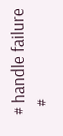# handle failure
  #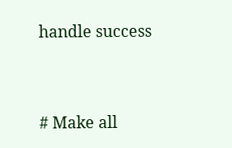handle success


# Make all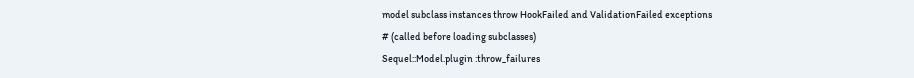model subclass instances throw HookFailed and ValidationFailed exceptions
# (called before loading subclasses)
Sequel::Model.plugin :throw_failures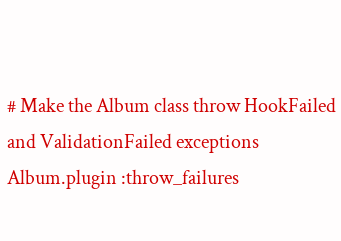# Make the Album class throw HookFailed and ValidationFailed exceptions
Album.plugin :throw_failures